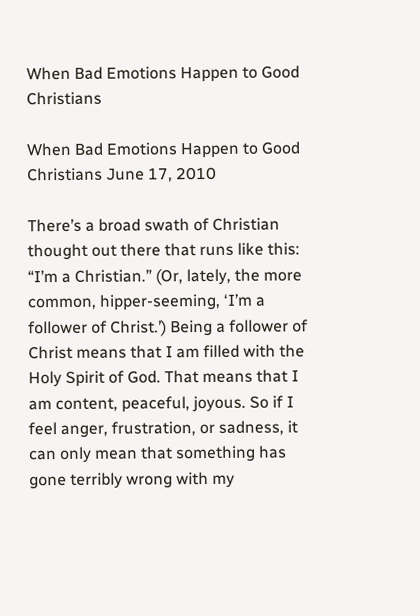When Bad Emotions Happen to Good Christians

When Bad Emotions Happen to Good Christians June 17, 2010

There’s a broad swath of Christian thought out there that runs like this: “I’m a Christian.” (Or, lately, the more common, hipper-seeming, ‘I’m a follower of Christ.’) Being a follower of Christ means that I am filled with the Holy Spirit of God. That means that I am content, peaceful, joyous. So if I feel anger, frustration, or sadness, it can only mean that something has gone terribly wrong with my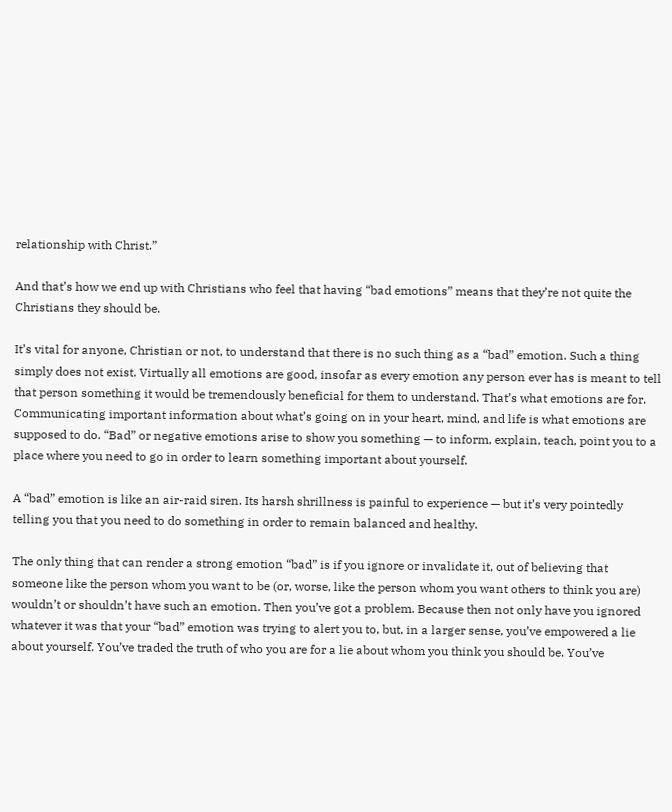relationship with Christ.”

And that’s how we end up with Christians who feel that having “bad emotions” means that they’re not quite the Christians they should be.

It’s vital for anyone, Christian or not, to understand that there is no such thing as a “bad” emotion. Such a thing simply does not exist. Virtually all emotions are good, insofar as every emotion any person ever has is meant to tell that person something it would be tremendously beneficial for them to understand. That’s what emotions are for. Communicating important information about what’s going on in your heart, mind, and life is what emotions are supposed to do. “Bad” or negative emotions arise to show you something — to inform, explain, teach, point you to a place where you need to go in order to learn something important about yourself.

A “bad” emotion is like an air-raid siren. Its harsh shrillness is painful to experience — but it’s very pointedly telling you that you need to do something in order to remain balanced and healthy.

The only thing that can render a strong emotion “bad” is if you ignore or invalidate it, out of believing that someone like the person whom you want to be (or, worse, like the person whom you want others to think you are) wouldn’t or shouldn’t have such an emotion. Then you’ve got a problem. Because then not only have you ignored whatever it was that your “bad” emotion was trying to alert you to, but, in a larger sense, you’ve empowered a lie about yourself. You’ve traded the truth of who you are for a lie about whom you think you should be. You’ve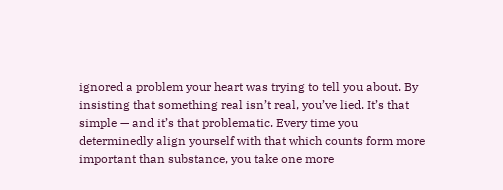ignored a problem your heart was trying to tell you about. By insisting that something real isn’t real, you’ve lied. It’s that simple — and it’s that problematic. Every time you determinedly align yourself with that which counts form more important than substance, you take one more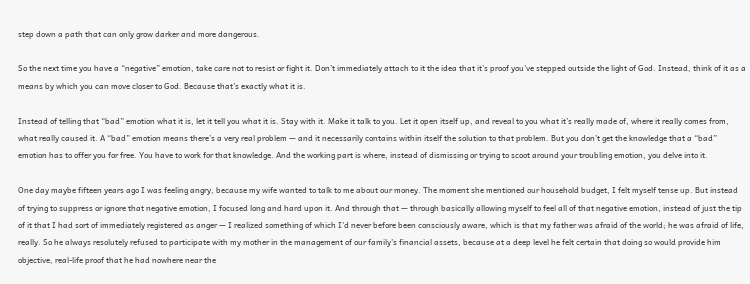step down a path that can only grow darker and more dangerous.

So the next time you have a “negative” emotion, take care not to resist or fight it. Don’t immediately attach to it the idea that it’s proof you’ve stepped outside the light of God. Instead, think of it as a means by which you can move closer to God. Because that’s exactly what it is.

Instead of telling that “bad” emotion what it is, let it tell you what it is. Stay with it. Make it talk to you. Let it open itself up, and reveal to you what it’s really made of, where it really comes from, what really caused it. A “bad” emotion means there’s a very real problem — and it necessarily contains within itself the solution to that problem. But you don’t get the knowledge that a “bad” emotion has to offer you for free. You have to work for that knowledge. And the working part is where, instead of dismissing or trying to scoot around your troubling emotion, you delve into it.

One day maybe fifteen years ago I was feeling angry, because my wife wanted to talk to me about our money. The moment she mentioned our household budget, I felt myself tense up. But instead of trying to suppress or ignore that negative emotion, I focused long and hard upon it. And through that — through basically allowing myself to feel all of that negative emotion, instead of just the tip of it that I had sort of immediately registered as anger — I realized something of which I’d never before been consciously aware, which is that my father was afraid of the world; he was afraid of life, really. So he always resolutely refused to participate with my mother in the management of our family’s financial assets, because at a deep level he felt certain that doing so would provide him objective, real-life proof that he had nowhere near the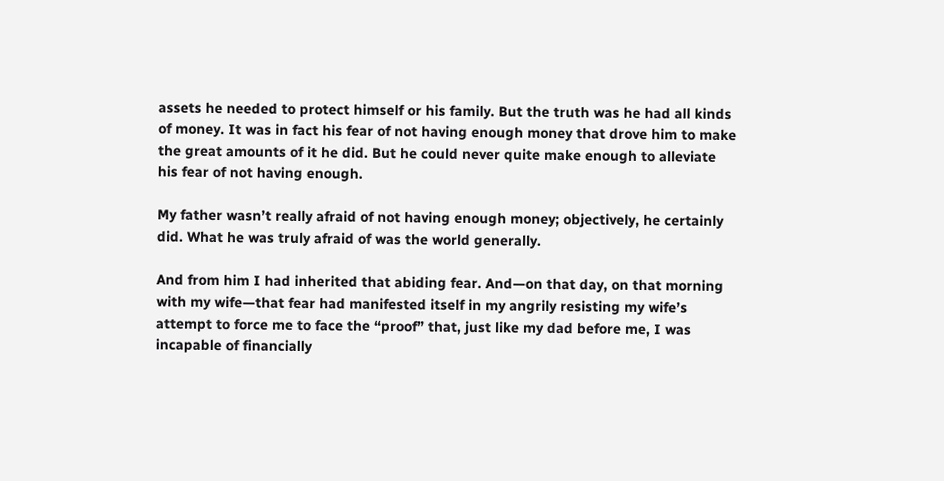assets he needed to protect himself or his family. But the truth was he had all kinds of money. It was in fact his fear of not having enough money that drove him to make the great amounts of it he did. But he could never quite make enough to alleviate his fear of not having enough.

My father wasn’t really afraid of not having enough money; objectively, he certainly did. What he was truly afraid of was the world generally.

And from him I had inherited that abiding fear. And—on that day, on that morning with my wife—that fear had manifested itself in my angrily resisting my wife’s attempt to force me to face the “proof” that, just like my dad before me, I was incapable of financially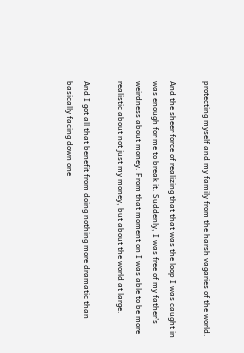protecting myself and my family from the harsh vagaries of the world.

And the sheer force of realizing that that was the loop I was caught in was enough for me to break it. Suddenly, I was free of my father’s weirdness about money. From that moment on I was able to be more realistic about not just my money, but about the world at large.

And I got all that benefit from doing nothing more dramatic than basically facing down one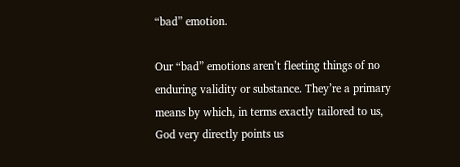“bad” emotion.

Our “bad” emotions aren’t fleeting things of no enduring validity or substance. They’re a primary means by which, in terms exactly tailored to us, God very directly points us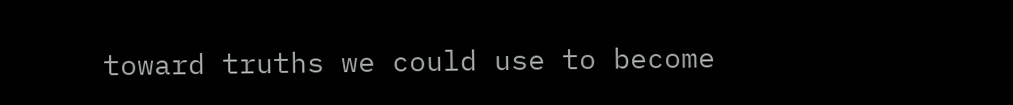toward truths we could use to become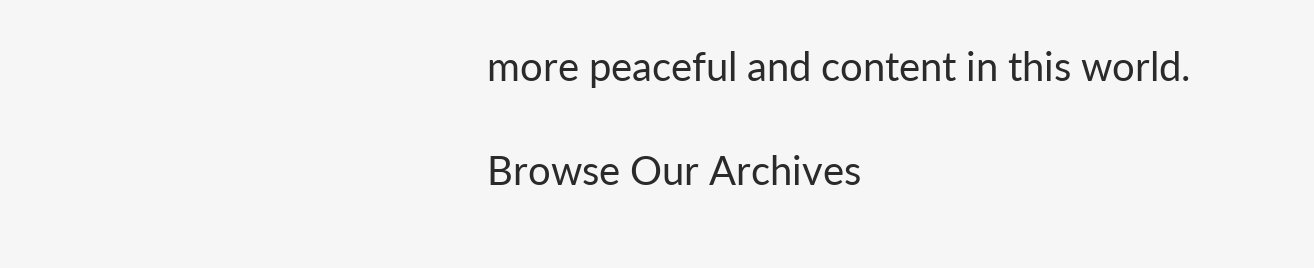more peaceful and content in this world.

Browse Our Archives